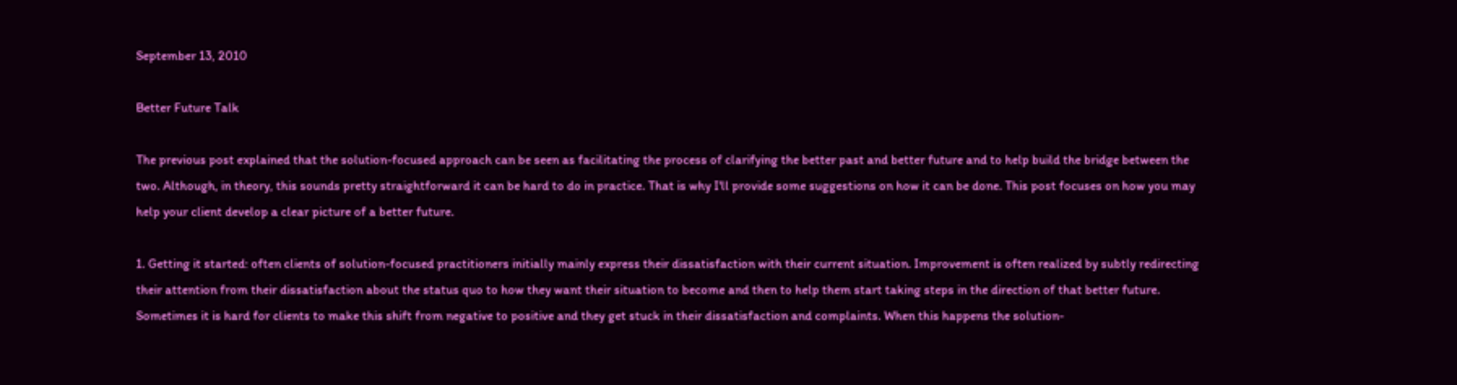September 13, 2010

Better Future Talk

The previous post explained that the solution-focused approach can be seen as facilitating the process of clarifying the better past and better future and to help build the bridge between the two. Although, in theory, this sounds pretty straightforward it can be hard to do in practice. That is why I'll provide some suggestions on how it can be done. This post focuses on how you may help your client develop a clear picture of a better future.

1. Getting it started: often clients of solution-focused practitioners initially mainly express their dissatisfaction with their current situation. Improvement is often realized by subtly redirecting their attention from their dissatisfaction about the status quo to how they want their situation to become and then to help them start taking steps in the direction of that better future. Sometimes it is hard for clients to make this shift from negative to positive and they get stuck in their dissatisfaction and complaints. When this happens the solution-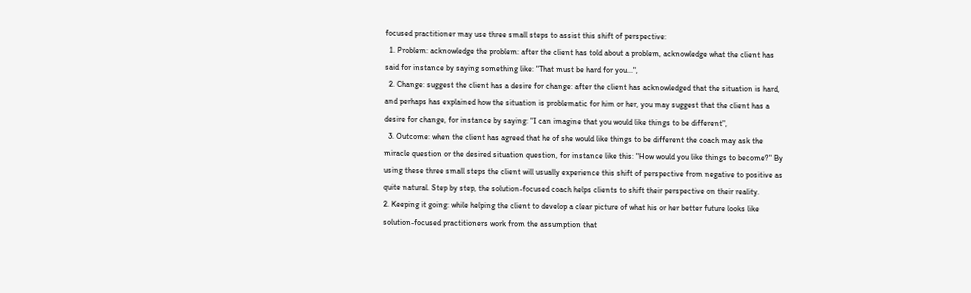focused practitioner may use three small steps to assist this shift of perspective:
  1. Problem: acknowledge the problem: after the client has told about a problem, acknowledge what the client has said for instance by saying something like: "That must be hard for you...",
  2. Change: suggest the client has a desire for change: after the client has acknowledged that the situation is hard, and perhaps has explained how the situation is problematic for him or her, you may suggest that the client has a desire for change, for instance by saying: "I can imagine that you would like things to be different",
  3. Outcome: when the client has agreed that he of she would like things to be different the coach may ask the miracle question or the desired situation question, for instance like this: "How would you like things to become?" By using these three small steps the client will usually experience this shift of perspective from negative to positive as quite natural. Step by step, the solution-focused coach helps clients to shift their perspective on their reality.
2. Keeping it going: while helping the client to develop a clear picture of what his or her better future looks like solution-focused practitioners work from the assumption that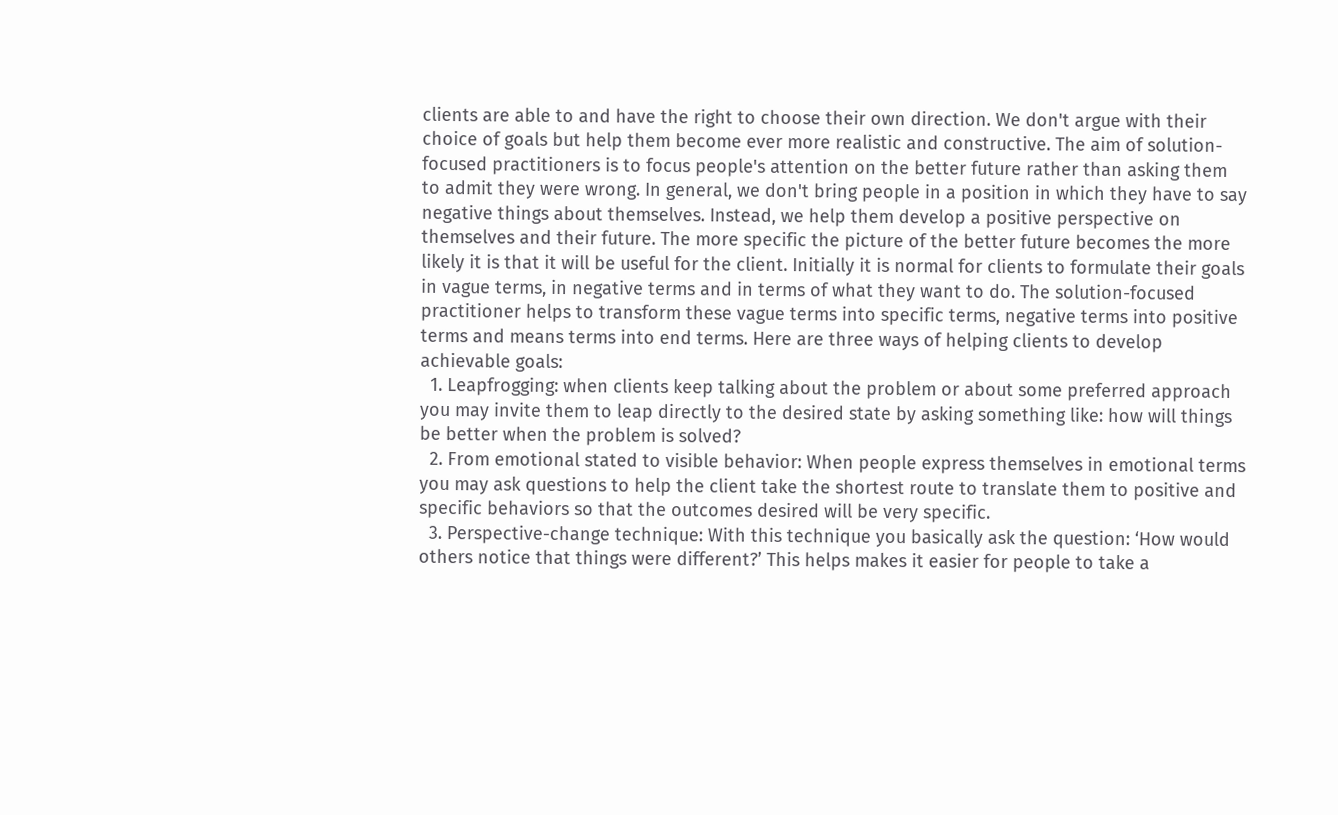clients are able to and have the right to choose their own direction. We don't argue with their choice of goals but help them become ever more realistic and constructive. The aim of solution-focused practitioners is to focus people's attention on the better future rather than asking them to admit they were wrong. In general, we don't bring people in a position in which they have to say negative things about themselves. Instead, we help them develop a positive perspective on themselves and their future. The more specific the picture of the better future becomes the more likely it is that it will be useful for the client. Initially it is normal for clients to formulate their goals in vague terms, in negative terms and in terms of what they want to do. The solution-focused practitioner helps to transform these vague terms into specific terms, negative terms into positive terms and means terms into end terms. Here are three ways of helping clients to develop achievable goals:
  1. Leapfrogging: when clients keep talking about the problem or about some preferred approach you may invite them to leap directly to the desired state by asking something like: how will things be better when the problem is solved?
  2. From emotional stated to visible behavior: When people express themselves in emotional terms you may ask questions to help the client take the shortest route to translate them to positive and specific behaviors so that the outcomes desired will be very specific.
  3. Perspective-change technique: With this technique you basically ask the question: ‘How would others notice that things were different?’ This helps makes it easier for people to take a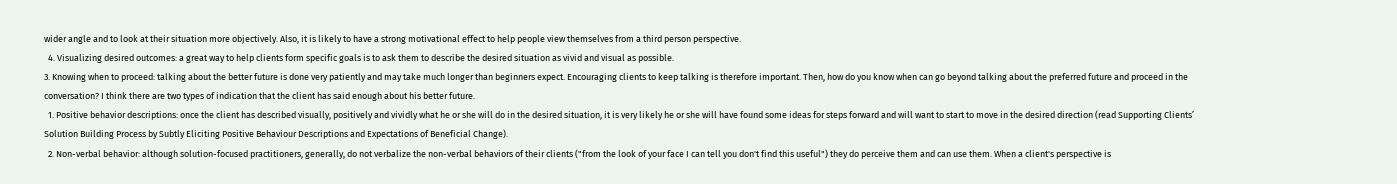wider angle and to look at their situation more objectively. Also, it is likely to have a strong motivational effect to help people view themselves from a third person perspective.
  4. Visualizing desired outcomes: a great way to help clients form specific goals is to ask them to describe the desired situation as vivid and visual as possible.
3. Knowing when to proceed: talking about the better future is done very patiently and may take much longer than beginners expect. Encouraging clients to keep talking is therefore important. Then, how do you know when can go beyond talking about the preferred future and proceed in the conversation? I think there are two types of indication that the client has said enough about his better future.
  1. Positive behavior descriptions: once the client has described visually, positively and vividly what he or she will do in the desired situation, it is very likely he or she will have found some ideas for steps forward and will want to start to move in the desired direction (read Supporting Clients’ Solution Building Process by Subtly Eliciting Positive Behaviour Descriptions and Expectations of Beneficial Change).
  2. Non-verbal behavior: although solution-focused practitioners, generally, do not verbalize the non-verbal behaviors of their clients ("from the look of your face I can tell you don't find this useful") they do perceive them and can use them. When a client's perspective is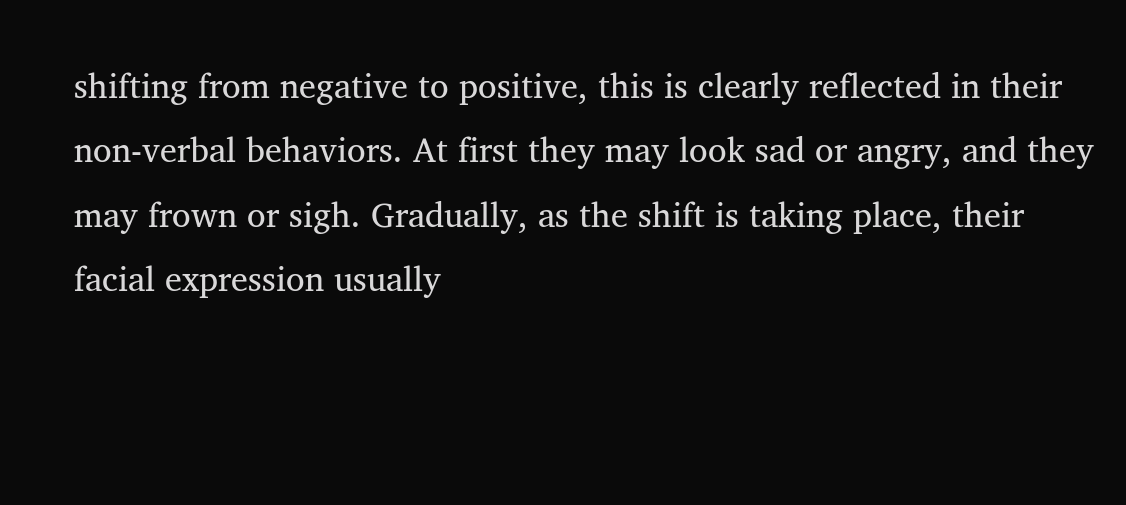shifting from negative to positive, this is clearly reflected in their non-verbal behaviors. At first they may look sad or angry, and they may frown or sigh. Gradually, as the shift is taking place, their facial expression usually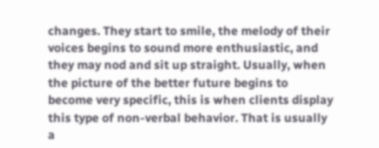changes. They start to smile, the melody of their voices begins to sound more enthusiastic, and they may nod and sit up straight. Usually, when the picture of the better future begins to become very specific, this is when clients display this type of non-verbal behavior. That is usually a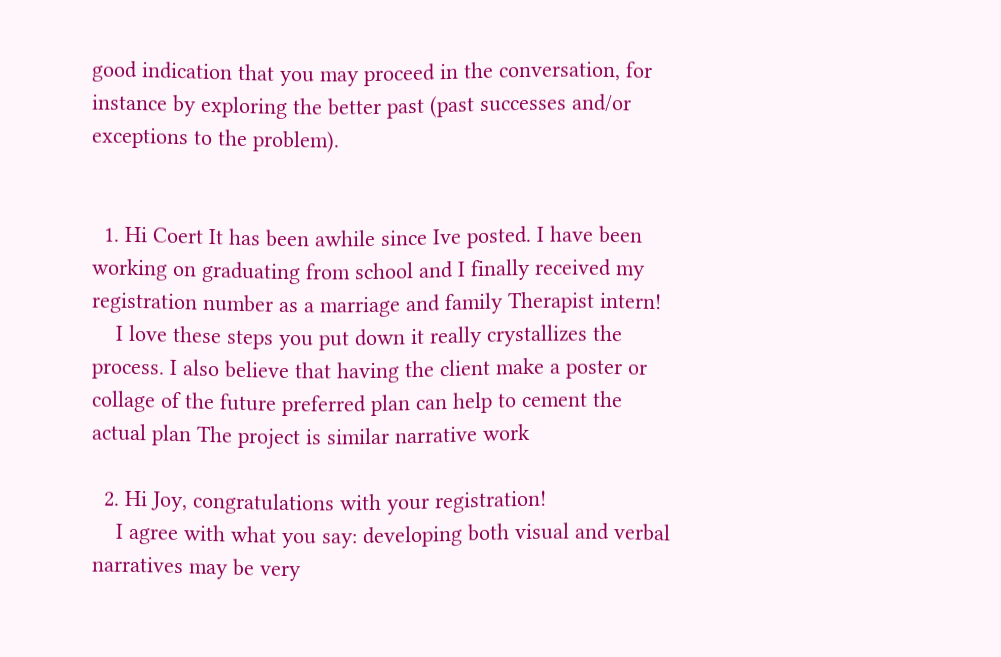good indication that you may proceed in the conversation, for instance by exploring the better past (past successes and/or exceptions to the problem).


  1. Hi Coert It has been awhile since Ive posted. I have been working on graduating from school and I finally received my registration number as a marriage and family Therapist intern!
    I love these steps you put down it really crystallizes the process. I also believe that having the client make a poster or collage of the future preferred plan can help to cement the actual plan The project is similar narrative work

  2. Hi Joy, congratulations with your registration!
    I agree with what you say: developing both visual and verbal narratives may be very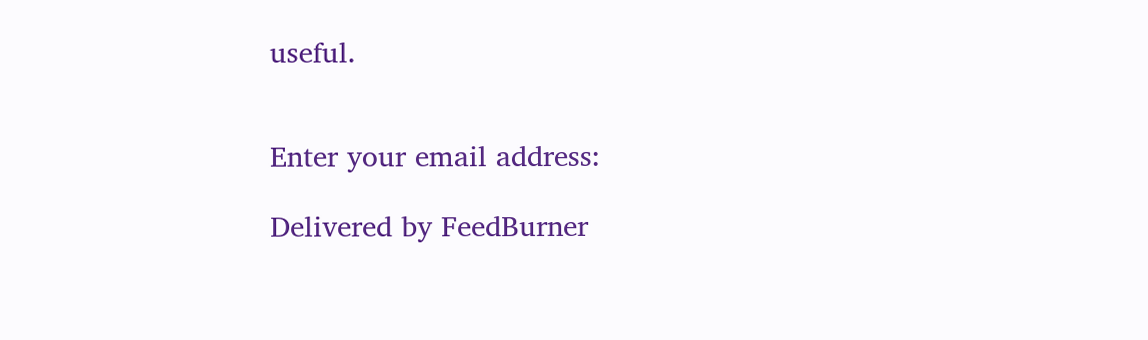useful.


Enter your email address:

Delivered by FeedBurner